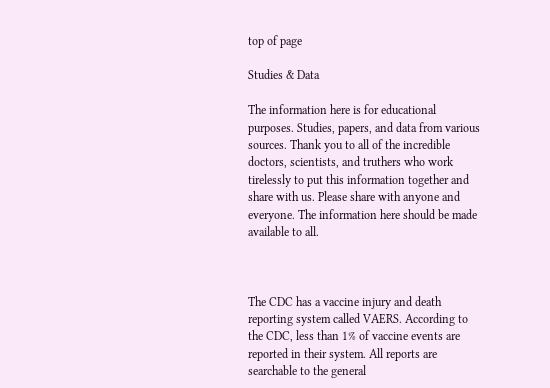top of page

Studies & Data

The information here is for educational purposes. Studies, papers, and data from various sources. Thank you to all of the incredible doctors, scientists, and truthers who work tirelessly to put this information together and share with us. Please share with anyone and everyone. The information here should be made available to all.



The CDC has a vaccine injury and death reporting system called VAERS. According to the CDC, less than 1% of vaccine events are reported in their system. All reports are searchable to the general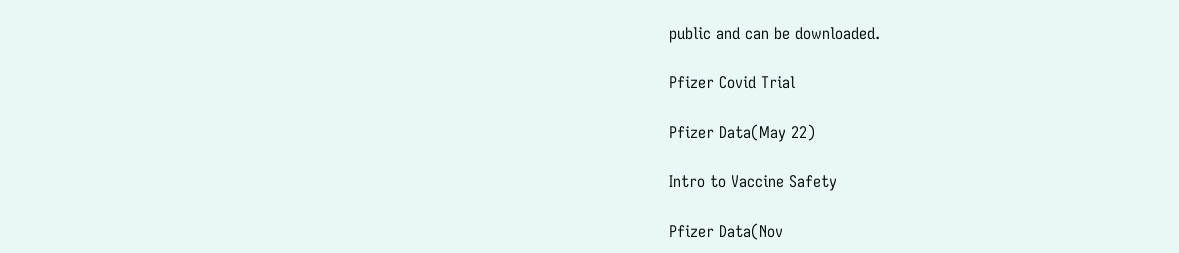public and can be downloaded.

Pfizer Covid Trial

Pfizer Data(May 22)

Intro to Vaccine Safety

Pfizer Data(Nov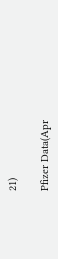21)

Pfizer Data(Apr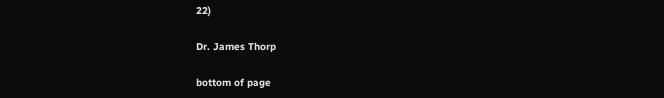22)

Dr. James Thorp

bottom of page